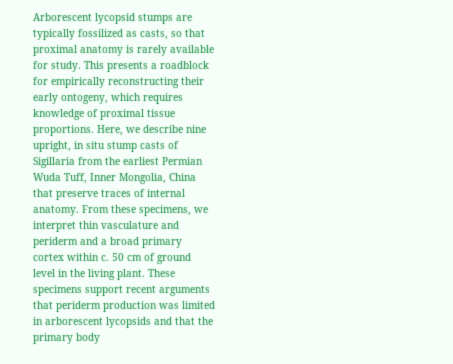Arborescent lycopsid stumps are typically fossilized as casts, so that proximal anatomy is rarely available for study. This presents a roadblock for empirically reconstructing their early ontogeny, which requires knowledge of proximal tissue proportions. Here, we describe nine upright, in situ stump casts of Sigillaria from the earliest Permian Wuda Tuff, Inner Mongolia, China that preserve traces of internal anatomy. From these specimens, we interpret thin vasculature and periderm and a broad primary cortex within c. 50 cm of ground level in the living plant. These specimens support recent arguments that periderm production was limited in arborescent lycopsids and that the primary body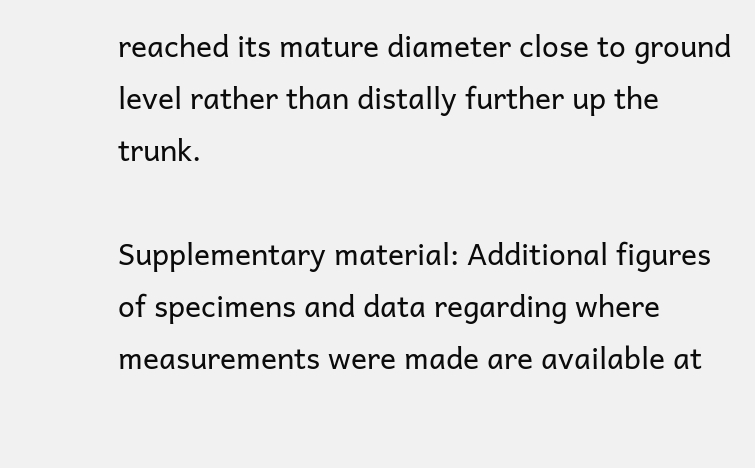reached its mature diameter close to ground level rather than distally further up the trunk.

Supplementary material: Additional figures of specimens and data regarding where measurements were made are available at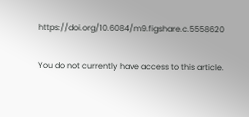https://doi.org/10.6084/m9.figshare.c.5558620

You do not currently have access to this article.